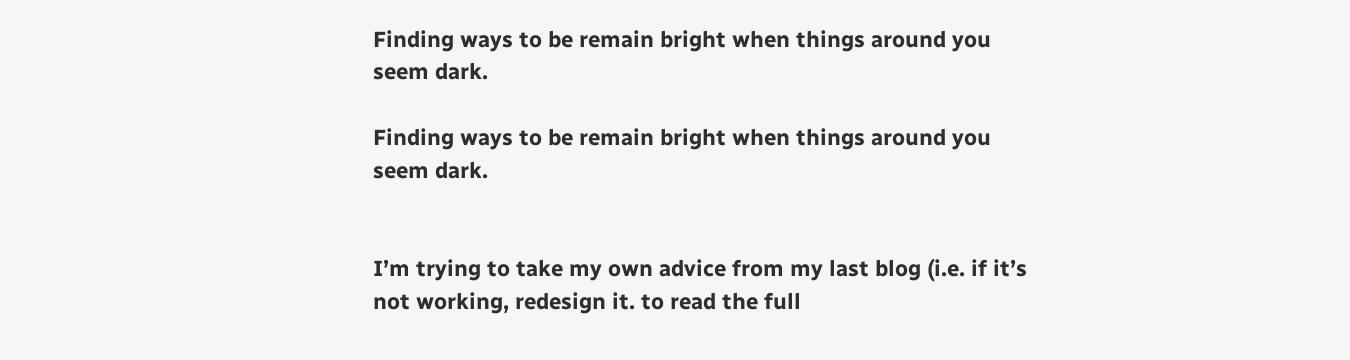Finding ways to be remain bright when things around you seem dark.

Finding ways to be remain bright when things around you seem dark.


I’m trying to take my own advice from my last blog (i.e. if it’s not working, redesign it. to read the full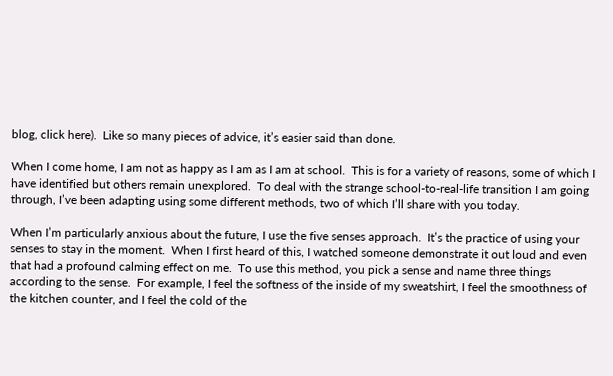blog, click here).  Like so many pieces of advice, it’s easier said than done.

When I come home, I am not as happy as I am as I am at school.  This is for a variety of reasons, some of which I have identified but others remain unexplored.  To deal with the strange school-to-real-life transition I am going through, I’ve been adapting using some different methods, two of which I’ll share with you today.

When I’m particularly anxious about the future, I use the five senses approach.  It’s the practice of using your senses to stay in the moment.  When I first heard of this, I watched someone demonstrate it out loud and even that had a profound calming effect on me.  To use this method, you pick a sense and name three things according to the sense.  For example, I feel the softness of the inside of my sweatshirt, I feel the smoothness of the kitchen counter, and I feel the cold of the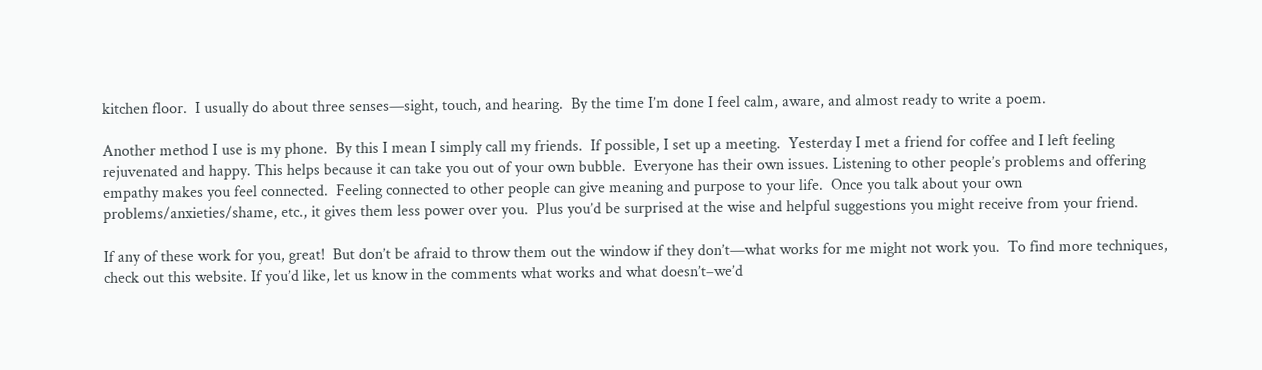kitchen floor.  I usually do about three senses—sight, touch, and hearing.  By the time I’m done I feel calm, aware, and almost ready to write a poem.

Another method I use is my phone.  By this I mean I simply call my friends.  If possible, I set up a meeting.  Yesterday I met a friend for coffee and I left feeling rejuvenated and happy. This helps because it can take you out of your own bubble.  Everyone has their own issues. Listening to other people’s problems and offering empathy makes you feel connected.  Feeling connected to other people can give meaning and purpose to your life.  Once you talk about your own problems/anxieties/shame, etc., it gives them less power over you.  Plus you’d be surprised at the wise and helpful suggestions you might receive from your friend.

If any of these work for you, great!  But don’t be afraid to throw them out the window if they don’t—what works for me might not work you.  To find more techniques, check out this website. If you’d like, let us know in the comments what works and what doesn’t–we’d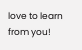love to learn from you!